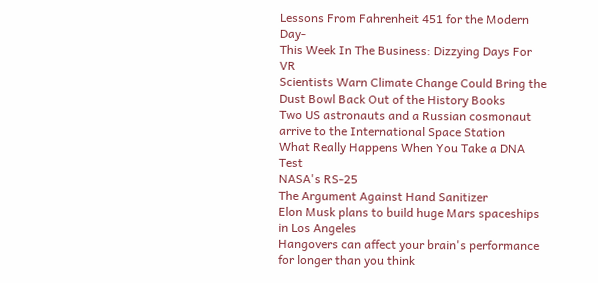Lessons From Fahrenheit 451 for the Modern Day-
This Week In The Business: Dizzying Days For VR
Scientists Warn Climate Change Could Bring the Dust Bowl Back Out of the History Books
Two US astronauts and a Russian cosmonaut arrive to the International Space Station
What Really Happens When You Take a DNA Test
NASA's RS-25
The Argument Against Hand Sanitizer
Elon Musk plans to build huge Mars spaceships in Los Angeles
Hangovers can affect your brain's performance for longer than you think